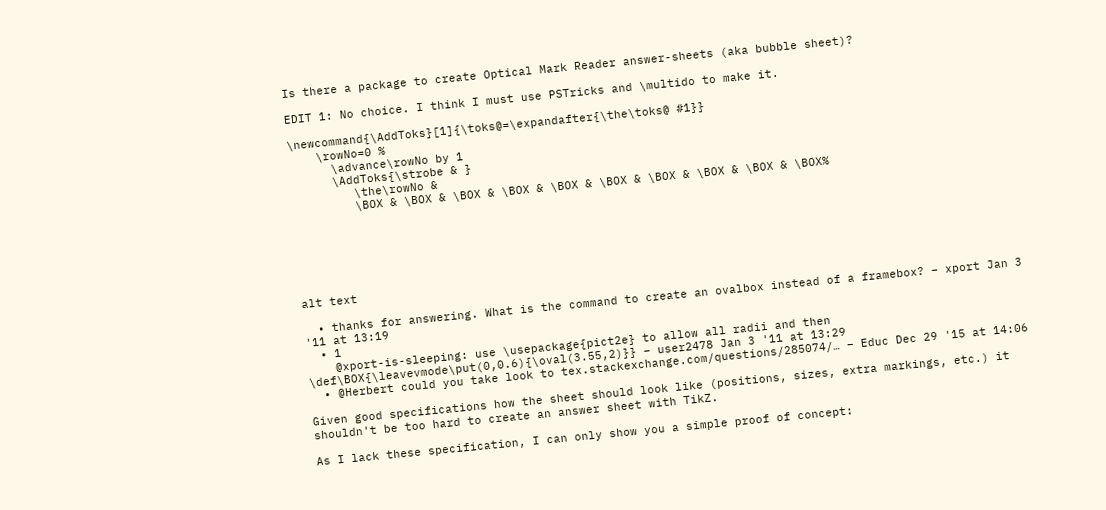Is there a package to create Optical Mark Reader answer-sheets (aka bubble sheet)?

EDIT 1: No choice. I think I must use PSTricks and \multido to make it.

\newcommand{\AddToks}[1]{\toks@=\expandafter{\the\toks@ #1}}
    \rowNo=0 %
      \advance\rowNo by 1
      \AddToks{\strobe & }
         \the\rowNo &
         \BOX & \BOX & \BOX & \BOX & \BOX & \BOX & \BOX & \BOX & \BOX & \BOX%






alt text

  • thanks for answering. What is the command to create an ovalbox instead of a framebox? – xport Jan 3 '11 at 13:19
  • 1
    @xport-is-sleeping: use \usepackage{pict2e} to allow all radii and then \def\BOX{\leavevmode\put(0,0.6){\oval(3.55,2)}} – user2478 Jan 3 '11 at 13:29
  • @Herbert could you take look to tex.stackexchange.com/questions/285074/… – Educ Dec 29 '15 at 14:06

Given good specifications how the sheet should look like (positions, sizes, extra markings, etc.) it shouldn't be too hard to create an answer sheet with TikZ.

As I lack these specification, I can only show you a simple proof of concept: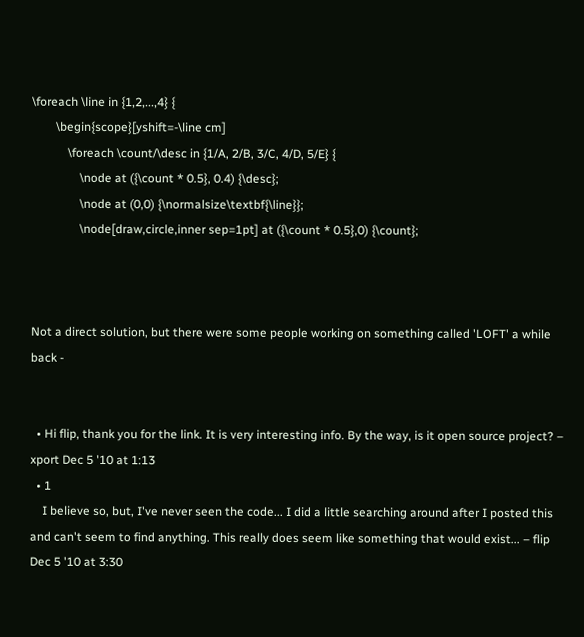\foreach \line in {1,2,...,4} {
        \begin{scope}[yshift=-\line cm]
            \foreach \count/\desc in {1/A, 2/B, 3/C, 4/D, 5/E} {
                \node at ({\count * 0.5}, 0.4) {\desc};
                \node at (0,0) {\normalsize\textbf{\line}};
                \node[draw,circle,inner sep=1pt] at ({\count * 0.5},0) {\count};



Not a direct solution, but there were some people working on something called 'LOFT' a while back -


  • Hi flip, thank you for the link. It is very interesting info. By the way, is it open source project? – xport Dec 5 '10 at 1:13
  • 1
    I believe so, but, I've never seen the code... I did a little searching around after I posted this and can't seem to find anything. This really does seem like something that would exist... – flip Dec 5 '10 at 3:30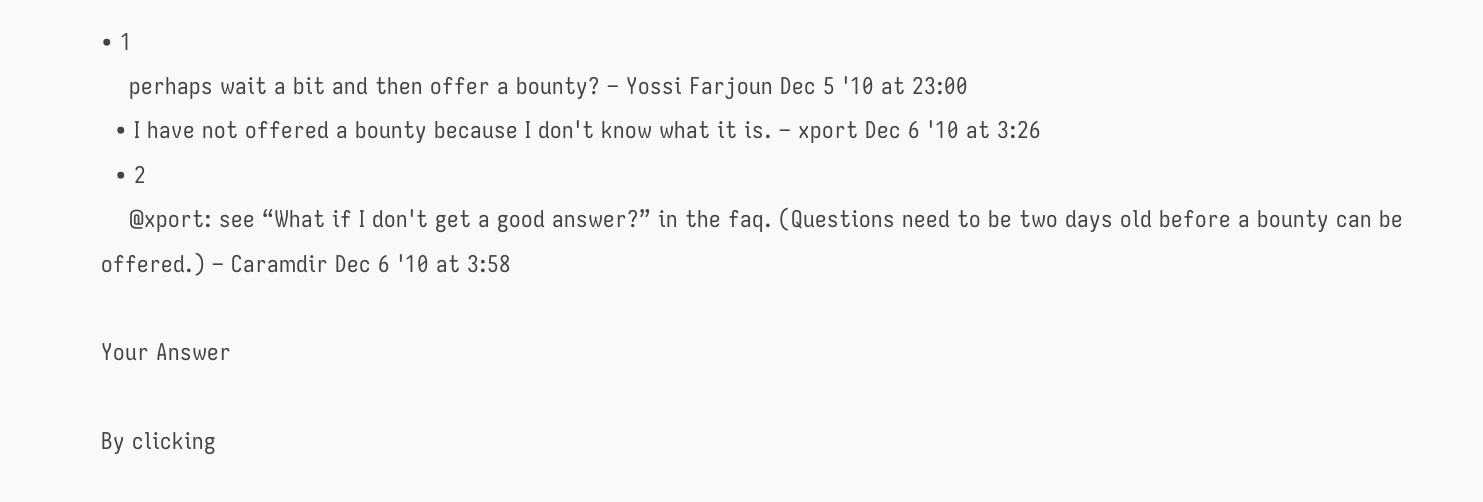• 1
    perhaps wait a bit and then offer a bounty? – Yossi Farjoun Dec 5 '10 at 23:00
  • I have not offered a bounty because I don't know what it is. – xport Dec 6 '10 at 3:26
  • 2
    @xport: see “What if I don't get a good answer?” in the faq. (Questions need to be two days old before a bounty can be offered.) – Caramdir Dec 6 '10 at 3:58

Your Answer

By clicking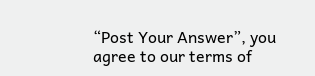“Post Your Answer”, you agree to our terms of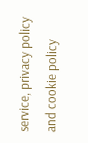service, privacy policy and cookie policy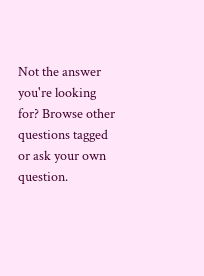Not the answer you're looking for? Browse other questions tagged or ask your own question.